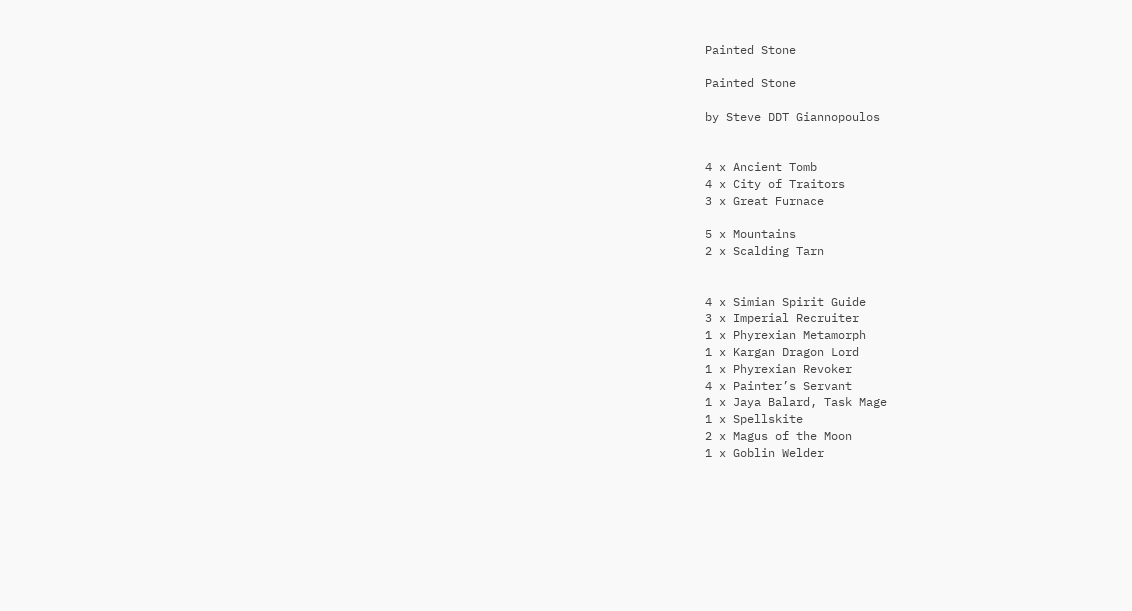Painted Stone

Painted Stone

by Steve DDT Giannopoulos


4 x Ancient Tomb
4 x City of Traitors
3 x Great Furnace

5 x Mountains
2 x Scalding Tarn


4 x Simian Spirit Guide
3 x Imperial Recruiter
1 x Phyrexian Metamorph
1 x Kargan Dragon Lord
1 x Phyrexian Revoker
4 x Painter’s Servant
1 x Jaya Balard, Task Mage
1 x Spellskite
2 x Magus of the Moon
1 x Goblin Welder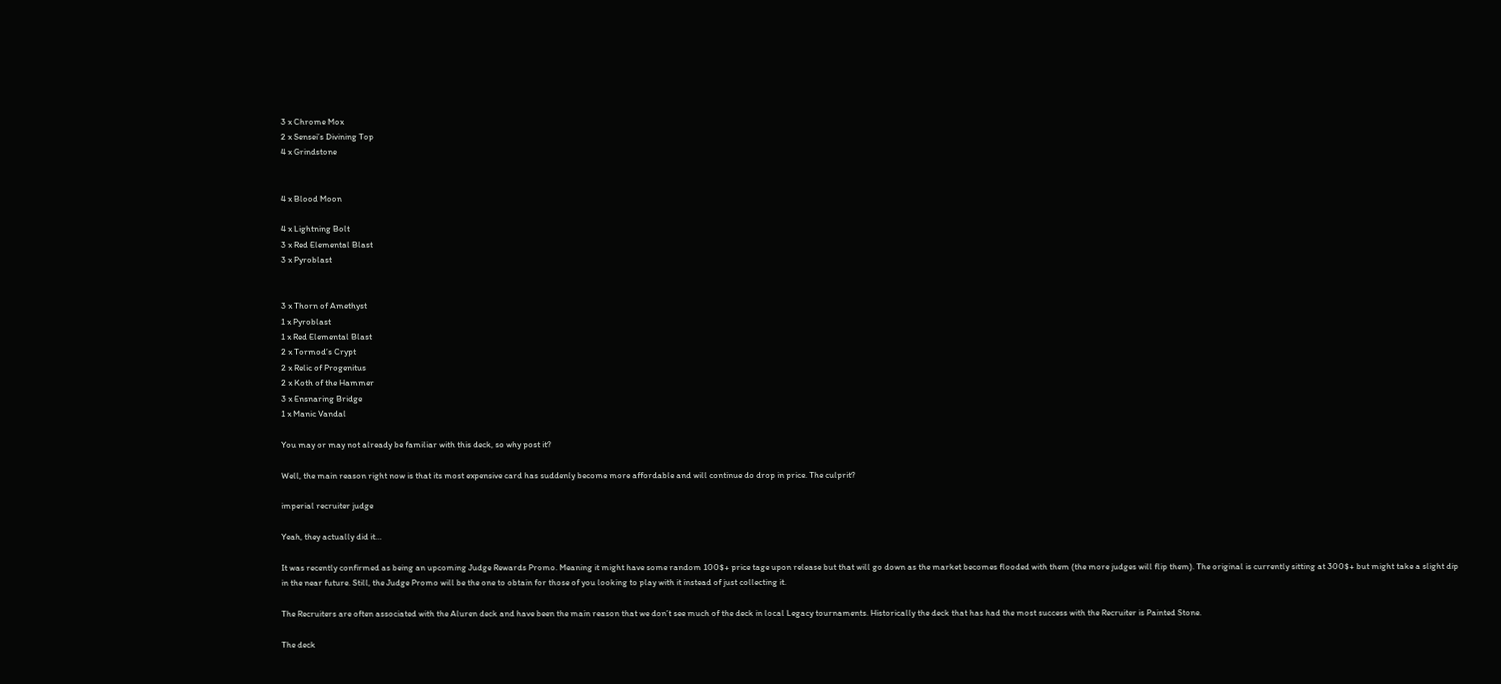3 x Chrome Mox
2 x Sensei’s Divining Top
4 x Grindstone


4 x Blood Moon

4 x Lightning Bolt
3 x Red Elemental Blast
3 x Pyroblast


3 x Thorn of Amethyst
1 x Pyroblast
1 x Red Elemental Blast
2 x Tormod’s Crypt
2 x Relic of Progenitus
2 x Koth of the Hammer
3 x Ensnaring Bridge
1 x Manic Vandal

You may or may not already be familiar with this deck, so why post it?

Well, the main reason right now is that its most expensive card has suddenly become more affordable and will continue do drop in price. The culprit?

imperial recruiter judge

Yeah, they actually did it…

It was recently confirmed as being an upcoming Judge Rewards Promo. Meaning it might have some random 100$+ price tage upon release but that will go down as the market becomes flooded with them (the more judges will flip them). The original is currently sitting at 300$+ but might take a slight dip in the near future. Still, the Judge Promo will be the one to obtain for those of you looking to play with it instead of just collecting it.

The Recruiters are often associated with the Aluren deck and have been the main reason that we don’t see much of the deck in local Legacy tournaments. Historically the deck that has had the most success with the Recruiter is Painted Stone.

The deck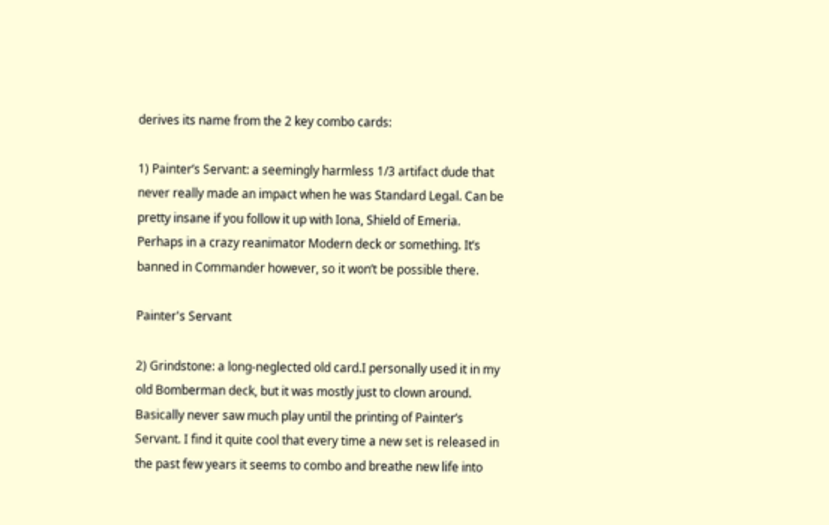derives its name from the 2 key combo cards:

1) Painter’s Servant: a seemingly harmless 1/3 artifact dude that never really made an impact when he was Standard Legal. Can be pretty insane if you follow it up with Iona, Shield of Emeria. Perhaps in a crazy reanimator Modern deck or something. It’s banned in Commander however, so it won’t be possible there.

Painter's Servant

2) Grindstone: a long-neglected old card.I personally used it in my old Bomberman deck, but it was mostly just to clown around. Basically never saw much play until the printing of Painter’s Servant. I find it quite cool that every time a new set is released in the past few years it seems to combo and breathe new life into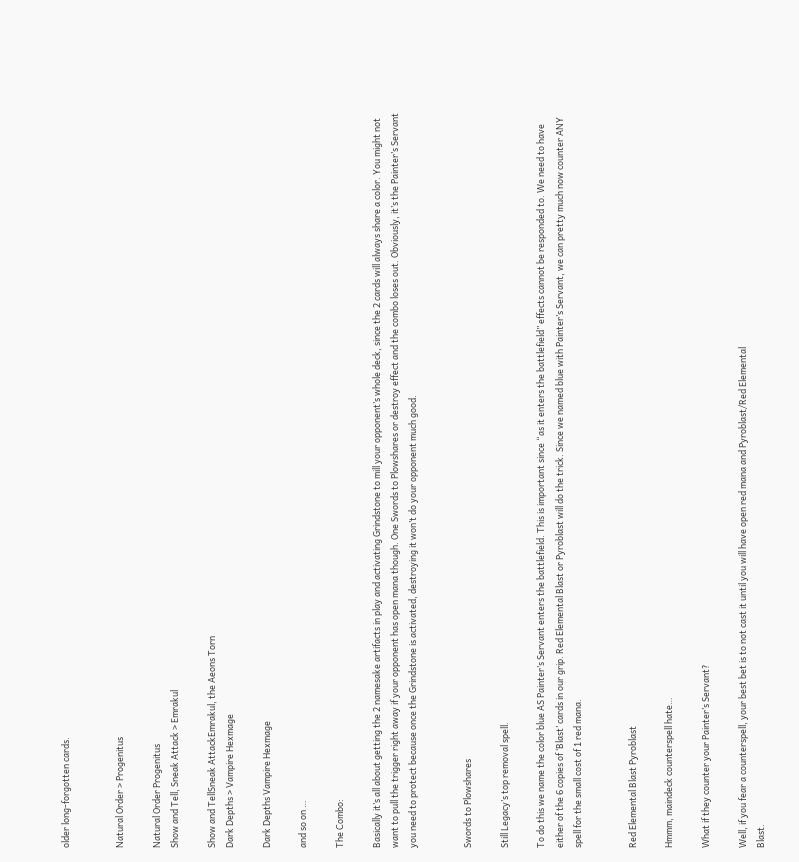older long-forgotten cards.


Natural Order > Progenitus

Natural Order Progenitus
Show and Tell, Sneak Attack > Emrakul

Show and TellSneak AttackEmrakul, the Aeons Torn
Dark Depths > Vampire Hexmage

Dark Depths Vampire Hexmage

and so on …

The Combo:

Basically it’s all about getting the 2 namesake artifacts in play and activating Grindstone to mill your opponent’s whole deck, since the 2 cards will always share a color. You might not want to pull the trigger right away if your opponent has open mana though. One Swords to Plowshares or destroy effect and the combo loses out. Obviously, it’s the Painter’s Servant you need to protect because once the Grindstone is activated, destroying it won’t do your opponent much good.


Swords to Plowshares

Still Legacy’s top removal spell.

To do this we name the color blue AS Painter’s Servant enters the battlefield. This is important since “as it enters the battlefield” effects cannot be responded to. We need to have either of the 6 copies of ‘Blast’ cards in our grip. Red Elemental Blast or Pyroblast will do the trick. Since we named blue with Painter’s Servant, we can pretty much now counter ANY spell for the small cost of 1 red mana.


Red Elemental Blast Pyroblast

Hmmm, maindeck counterspell hate…

What if they counter your Painter’s Servant?

Well, if you fear a counterspell, your best bet is to not cast it until you will have open red mana and Pyroblast/Red Elemental
Blast.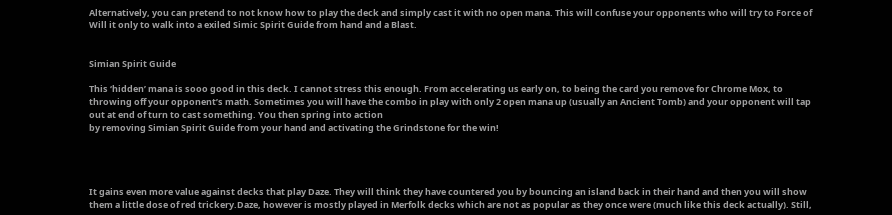Alternatively, you can pretend to not know how to play the deck and simply cast it with no open mana. This will confuse your opponents who will try to Force of Will it only to walk into a exiled Simic Spirit Guide from hand and a Blast.


Simian Spirit Guide

This ‘hidden’ mana is sooo good in this deck. I cannot stress this enough. From accelerating us early on, to being the card you remove for Chrome Mox, to throwing off your opponent’s math. Sometimes you will have the combo in play with only 2 open mana up (usually an Ancient Tomb) and your opponent will tap out at end of turn to cast something. You then spring into action
by removing Simian Spirit Guide from your hand and activating the Grindstone for the win!




It gains even more value against decks that play Daze. They will think they have countered you by bouncing an island back in their hand and then you will show them a little dose of red trickery.Daze, however is mostly played in Merfolk decks which are not as popular as they once were (much like this deck actually). Still,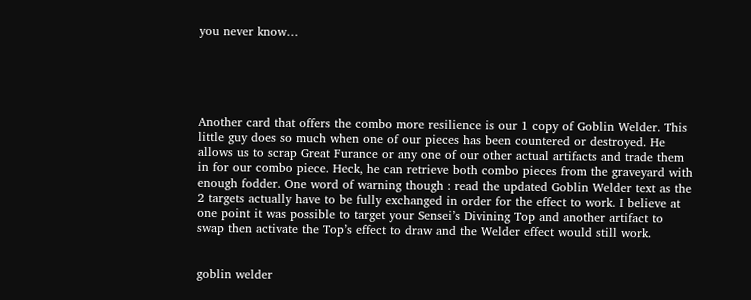you never know…





Another card that offers the combo more resilience is our 1 copy of Goblin Welder. This little guy does so much when one of our pieces has been countered or destroyed. He allows us to scrap Great Furance or any one of our other actual artifacts and trade them in for our combo piece. Heck, he can retrieve both combo pieces from the graveyard with enough fodder. One word of warning though : read the updated Goblin Welder text as the 2 targets actually have to be fully exchanged in order for the effect to work. I believe at one point it was possible to target your Sensei’s Divining Top and another artifact to swap then activate the Top’s effect to draw and the Welder effect would still work.


goblin welder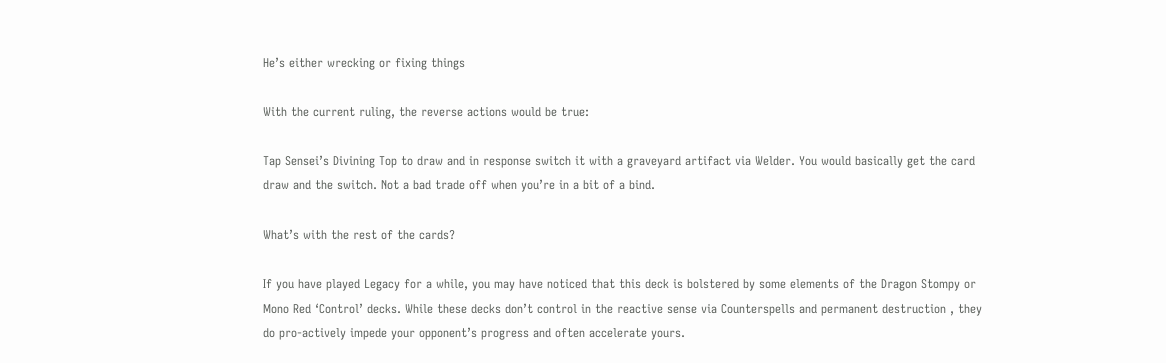He’s either wrecking or fixing things

With the current ruling, the reverse actions would be true:

Tap Sensei’s Divining Top to draw and in response switch it with a graveyard artifact via Welder. You would basically get the card draw and the switch. Not a bad trade off when you’re in a bit of a bind.

What’s with the rest of the cards?

If you have played Legacy for a while, you may have noticed that this deck is bolstered by some elements of the Dragon Stompy or Mono Red ‘Control’ decks. While these decks don’t control in the reactive sense via Counterspells and permanent destruction , they do pro-actively impede your opponent’s progress and often accelerate yours.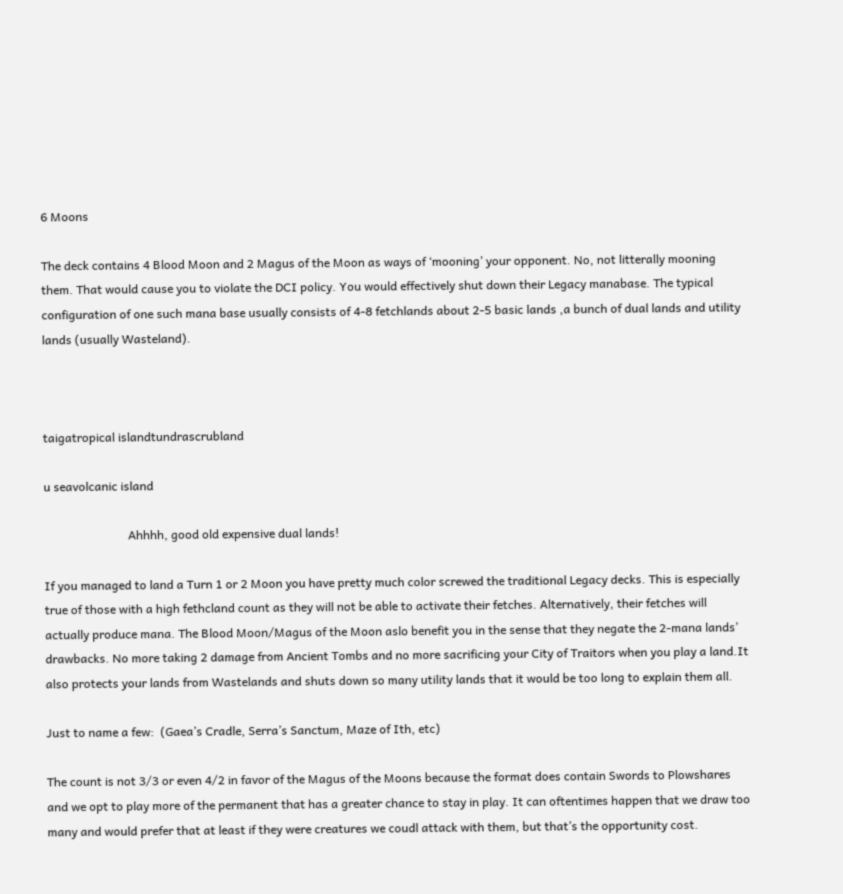6 Moons

The deck contains 4 Blood Moon and 2 Magus of the Moon as ways of ‘mooning’ your opponent. No, not litterally mooning them. That would cause you to violate the DCI policy. You would effectively shut down their Legacy manabase. The typical configuration of one such mana base usually consists of 4-8 fetchlands about 2-5 basic lands ,a bunch of dual lands and utility lands (usually Wasteland).



taigatropical islandtundrascrubland

u seavolcanic island

                            Ahhhh, good old expensive dual lands!

If you managed to land a Turn 1 or 2 Moon you have pretty much color screwed the traditional Legacy decks. This is especially true of those with a high fethcland count as they will not be able to activate their fetches. Alternatively, their fetches will actually produce mana. The Blood Moon/Magus of the Moon aslo benefit you in the sense that they negate the 2-mana lands’ drawbacks. No more taking 2 damage from Ancient Tombs and no more sacrificing your City of Traitors when you play a land.It also protects your lands from Wastelands and shuts down so many utility lands that it would be too long to explain them all.

Just to name a few:  (Gaea’s Cradle, Serra’s Sanctum, Maze of Ith, etc)

The count is not 3/3 or even 4/2 in favor of the Magus of the Moons because the format does contain Swords to Plowshares and we opt to play more of the permanent that has a greater chance to stay in play. It can oftentimes happen that we draw too many and would prefer that at least if they were creatures we coudl attack with them, but that’s the opportunity cost.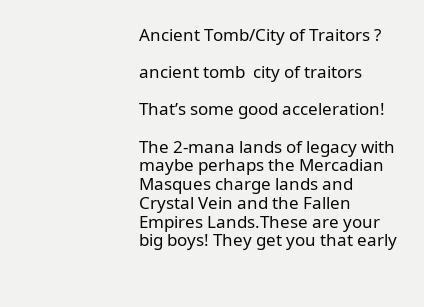Ancient Tomb/City of Traitors ?

ancient tomb  city of traitors

That’s some good acceleration!

The 2-mana lands of legacy with maybe perhaps the Mercadian Masques charge lands and Crystal Vein and the Fallen Empires Lands.These are your big boys! They get you that early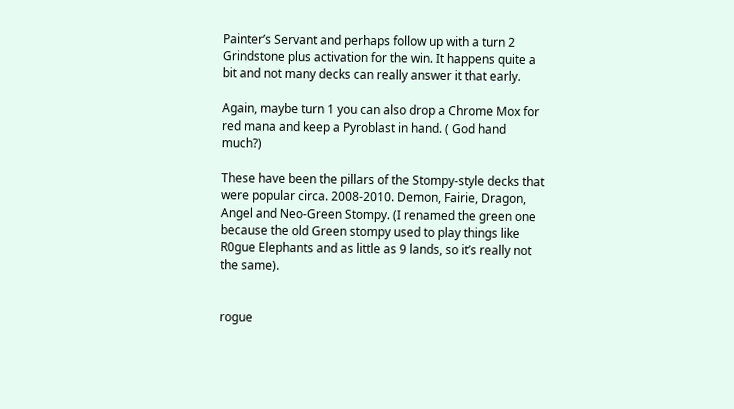Painter’s Servant and perhaps follow up with a turn 2 Grindstone plus activation for the win. It happens quite a bit and not many decks can really answer it that early.

Again, maybe turn 1 you can also drop a Chrome Mox for red mana and keep a Pyroblast in hand. ( God hand much?)

These have been the pillars of the Stompy-style decks that were popular circa. 2008-2010. Demon, Fairie, Dragon, Angel and Neo-Green Stompy. (I renamed the green one because the old Green stompy used to play things like R0gue Elephants and as little as 9 lands, so it’s really not the same).


rogue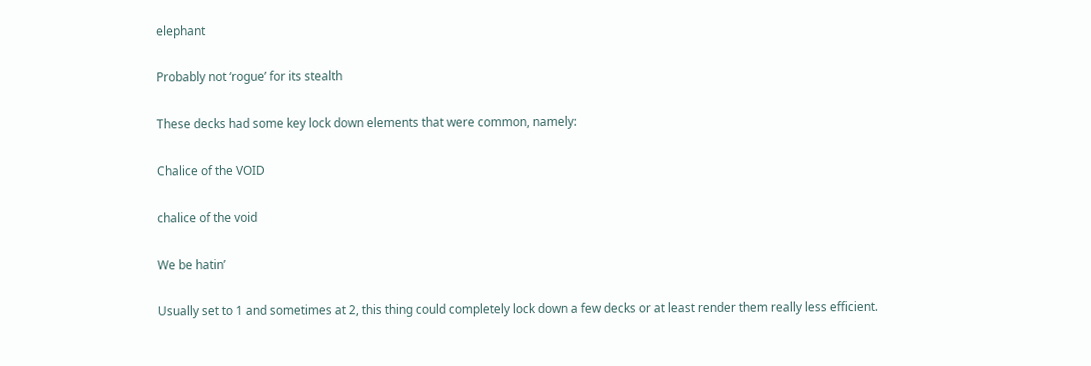elephant

Probably not ‘rogue’ for its stealth

These decks had some key lock down elements that were common, namely:

Chalice of the VOID

chalice of the void

We be hatin’

Usually set to 1 and sometimes at 2, this thing could completely lock down a few decks or at least render them really less efficient.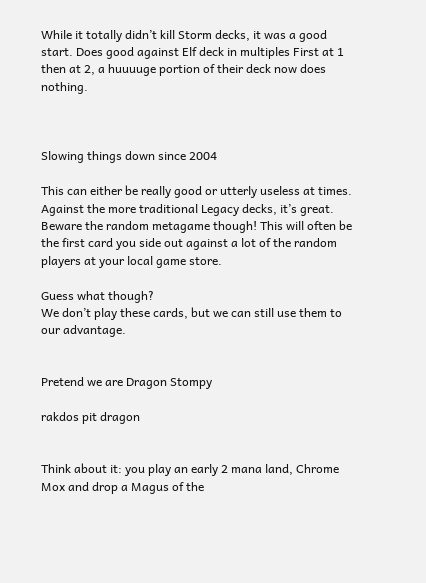While it totally didn’t kill Storm decks, it was a good start. Does good against Elf deck in multiples First at 1 then at 2, a huuuuge portion of their deck now does nothing.



Slowing things down since 2004

This can either be really good or utterly useless at times. Against the more traditional Legacy decks, it’s great. Beware the random metagame though! This will often be the first card you side out against a lot of the random players at your local game store.

Guess what though?
We don’t play these cards, but we can still use them to our advantage.


Pretend we are Dragon Stompy

rakdos pit dragon


Think about it: you play an early 2 mana land, Chrome Mox and drop a Magus of the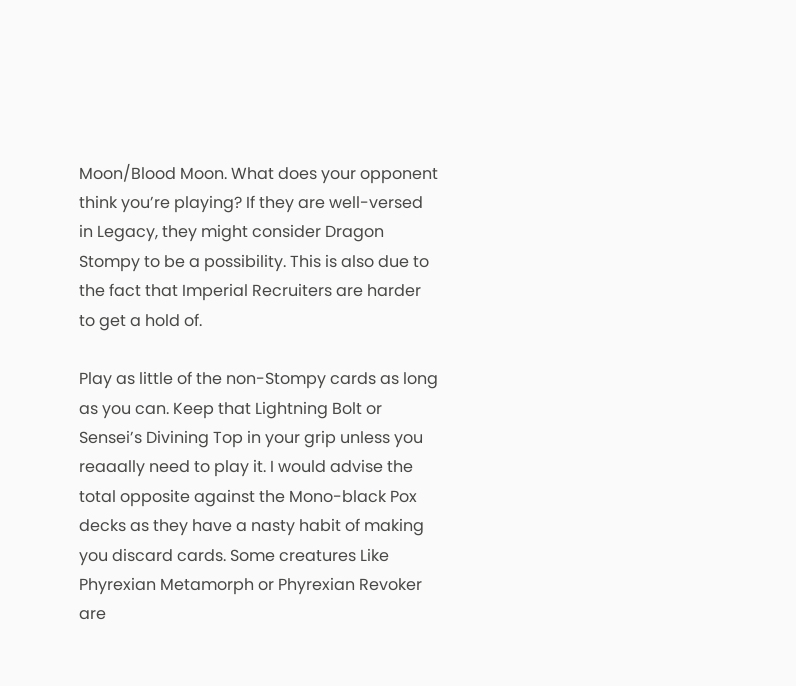Moon/Blood Moon. What does your opponent think you’re playing? If they are well-versed in Legacy, they might consider Dragon Stompy to be a possibility. This is also due to the fact that Imperial Recruiters are harder to get a hold of.

Play as little of the non-Stompy cards as long as you can. Keep that Lightning Bolt or Sensei’s Divining Top in your grip unless you reaaally need to play it. I would advise the total opposite against the Mono-black Pox decks as they have a nasty habit of making you discard cards. Some creatures Like Phyrexian Metamorph or Phyrexian Revoker are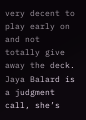very decent to play early on and not totally give away the deck. Jaya Balard is a judgment call, she’s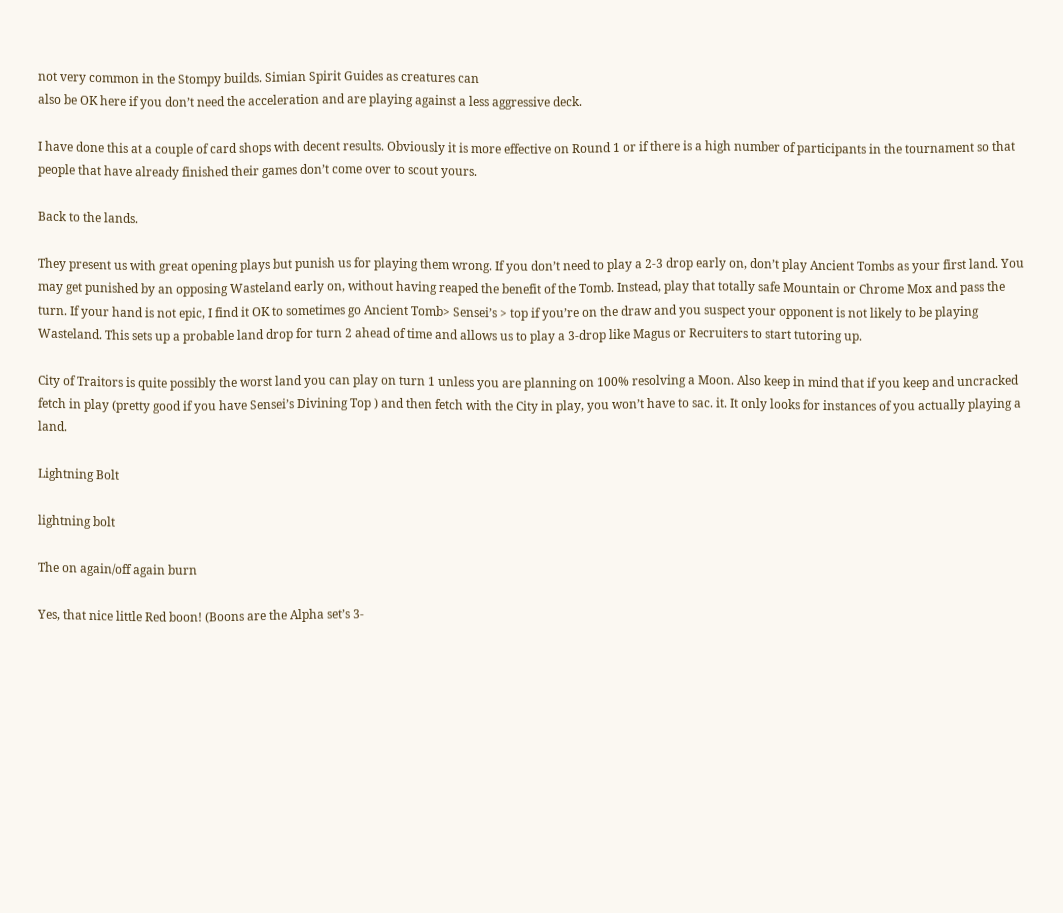not very common in the Stompy builds. Simian Spirit Guides as creatures can
also be OK here if you don’t need the acceleration and are playing against a less aggressive deck.

I have done this at a couple of card shops with decent results. Obviously it is more effective on Round 1 or if there is a high number of participants in the tournament so that people that have already finished their games don’t come over to scout yours.

Back to the lands.

They present us with great opening plays but punish us for playing them wrong. If you don’t need to play a 2-3 drop early on, don’t play Ancient Tombs as your first land. You may get punished by an opposing Wasteland early on, without having reaped the benefit of the Tomb. Instead, play that totally safe Mountain or Chrome Mox and pass the turn. If your hand is not epic, I find it OK to sometimes go Ancient Tomb> Sensei’s > top if you’re on the draw and you suspect your opponent is not likely to be playing Wasteland. This sets up a probable land drop for turn 2 ahead of time and allows us to play a 3-drop like Magus or Recruiters to start tutoring up.

City of Traitors is quite possibly the worst land you can play on turn 1 unless you are planning on 100% resolving a Moon. Also keep in mind that if you keep and uncracked fetch in play (pretty good if you have Sensei’s Divining Top ) and then fetch with the City in play, you won’t have to sac. it. It only looks for instances of you actually playing a land.

Lightning Bolt

lightning bolt

The on again/off again burn

Yes, that nice little Red boon! (Boons are the Alpha set’s 3-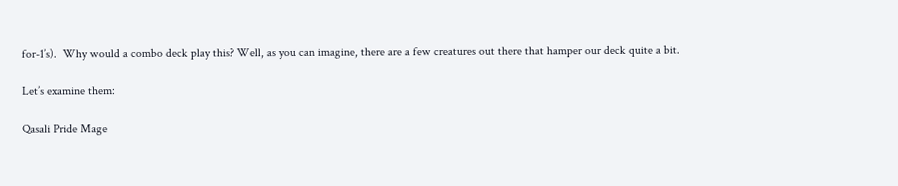for-1’s).  Why would a combo deck play this? Well, as you can imagine, there are a few creatures out there that hamper our deck quite a bit.

Let’s examine them:

Qasali Pride Mage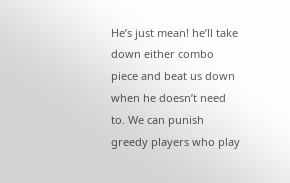He’s just mean! he’ll take down either combo piece and beat us down when he doesn’t need to. We can punish greedy players who play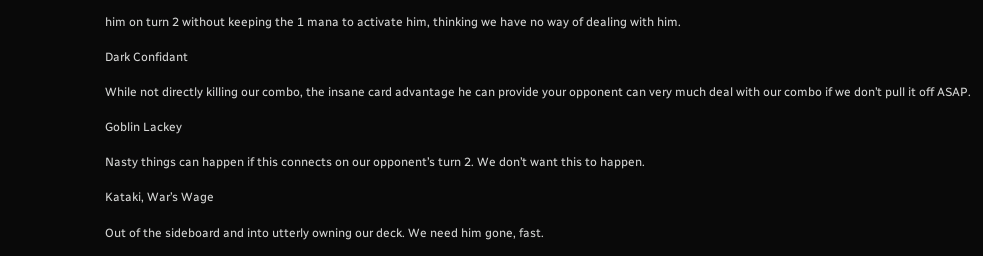him on turn 2 without keeping the 1 mana to activate him, thinking we have no way of dealing with him.

Dark Confidant

While not directly killing our combo, the insane card advantage he can provide your opponent can very much deal with our combo if we don’t pull it off ASAP.

Goblin Lackey

Nasty things can happen if this connects on our opponent’s turn 2. We don’t want this to happen.

Kataki, War’s Wage

Out of the sideboard and into utterly owning our deck. We need him gone, fast.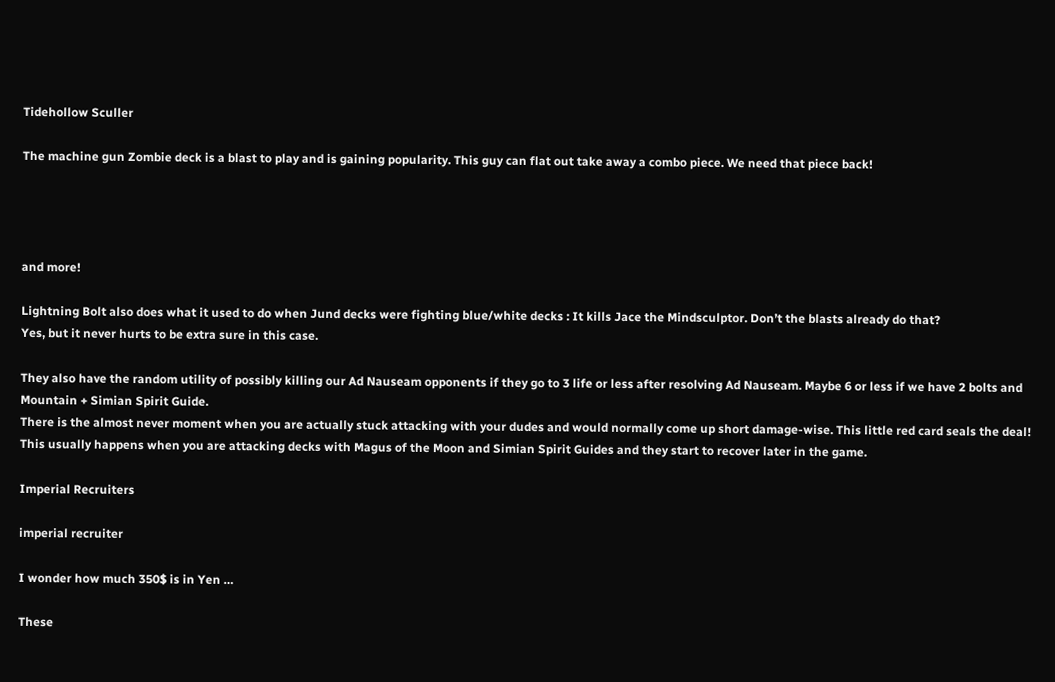Tidehollow Sculler

The machine gun Zombie deck is a blast to play and is gaining popularity. This guy can flat out take away a combo piece. We need that piece back!




and more!

Lightning Bolt also does what it used to do when Jund decks were fighting blue/white decks : It kills Jace the Mindsculptor. Don’t the blasts already do that?
Yes, but it never hurts to be extra sure in this case.

They also have the random utility of possibly killing our Ad Nauseam opponents if they go to 3 life or less after resolving Ad Nauseam. Maybe 6 or less if we have 2 bolts and Mountain + Simian Spirit Guide.
There is the almost never moment when you are actually stuck attacking with your dudes and would normally come up short damage-wise. This little red card seals the deal! This usually happens when you are attacking decks with Magus of the Moon and Simian Spirit Guides and they start to recover later in the game.

Imperial Recruiters

imperial recruiter

I wonder how much 350$ is in Yen …

These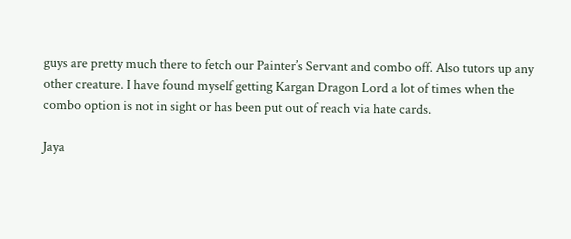guys are pretty much there to fetch our Painter’s Servant and combo off. Also tutors up any other creature. I have found myself getting Kargan Dragon Lord a lot of times when the combo option is not in sight or has been put out of reach via hate cards.

Jaya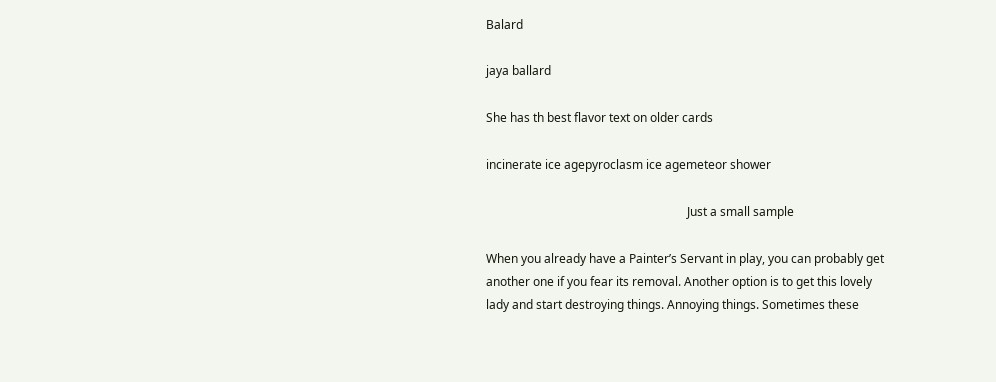Balard

jaya ballard

She has th best flavor text on older cards

incinerate ice agepyroclasm ice agemeteor shower

                                                                   Just a small sample

When you already have a Painter’s Servant in play, you can probably get another one if you fear its removal. Another option is to get this lovely lady and start destroying things. Annoying things. Sometimes these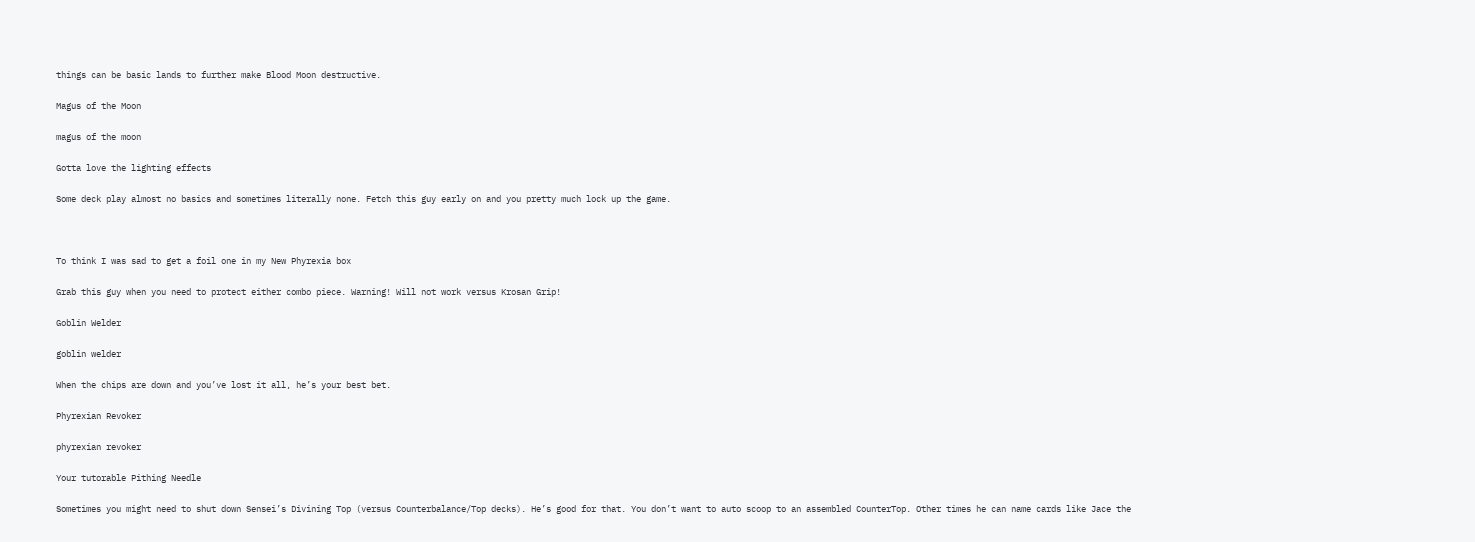things can be basic lands to further make Blood Moon destructive.

Magus of the Moon

magus of the moon

Gotta love the lighting effects

Some deck play almost no basics and sometimes literally none. Fetch this guy early on and you pretty much lock up the game.



To think I was sad to get a foil one in my New Phyrexia box

Grab this guy when you need to protect either combo piece. Warning! Will not work versus Krosan Grip!

Goblin Welder

goblin welder

When the chips are down and you’ve lost it all, he’s your best bet.

Phyrexian Revoker

phyrexian revoker

Your tutorable Pithing Needle

Sometimes you might need to shut down Sensei’s Divining Top (versus Counterbalance/Top decks). He’s good for that. You don’t want to auto scoop to an assembled CounterTop. Other times he can name cards like Jace the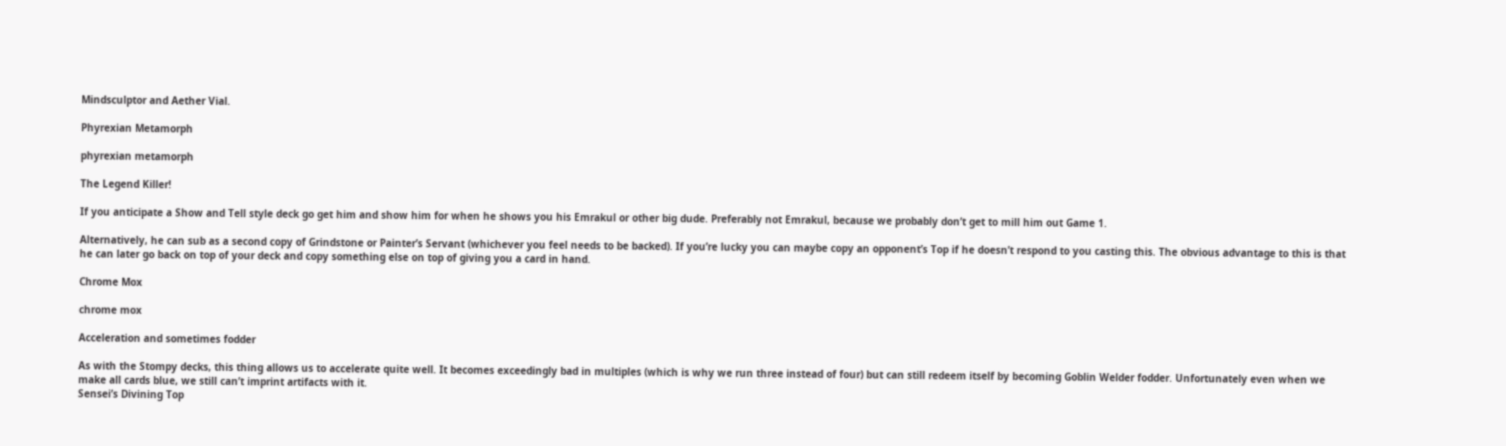Mindsculptor and Aether Vial.

Phyrexian Metamorph

phyrexian metamorph

The Legend Killer!

If you anticipate a Show and Tell style deck go get him and show him for when he shows you his Emrakul or other big dude. Preferably not Emrakul, because we probably don’t get to mill him out Game 1.

Alternatively, he can sub as a second copy of Grindstone or Painter’s Servant (whichever you feel needs to be backed). If you’re lucky you can maybe copy an opponent’s Top if he doesn’t respond to you casting this. The obvious advantage to this is that he can later go back on top of your deck and copy something else on top of giving you a card in hand.

Chrome Mox

chrome mox

Acceleration and sometimes fodder

As with the Stompy decks, this thing allows us to accelerate quite well. It becomes exceedingly bad in multiples (which is why we run three instead of four) but can still redeem itself by becoming Goblin Welder fodder. Unfortunately even when we make all cards blue, we still can’t imprint artifacts with it.
Sensei’s Divining Top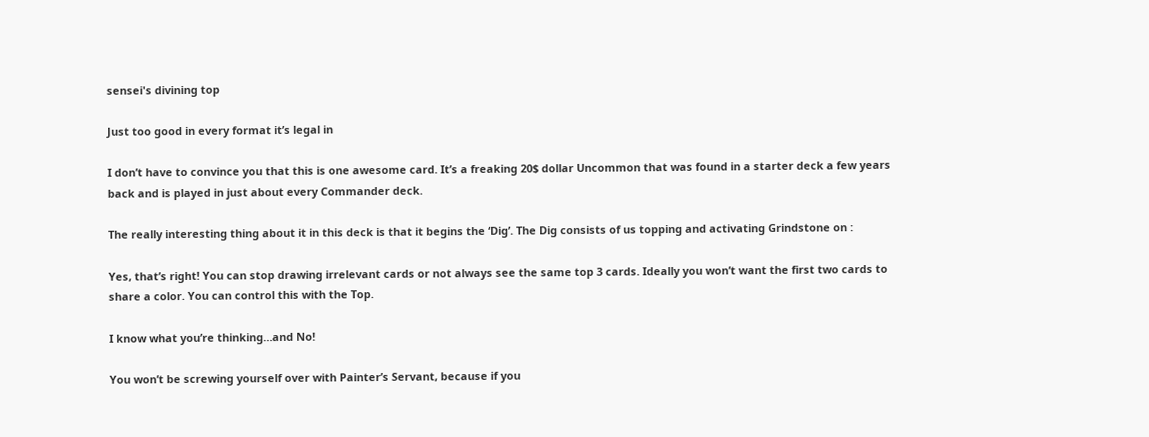sensei's divining top

Just too good in every format it’s legal in

I don’t have to convince you that this is one awesome card. It’s a freaking 20$ dollar Uncommon that was found in a starter deck a few years back and is played in just about every Commander deck.

The really interesting thing about it in this deck is that it begins the ‘Dig’. The Dig consists of us topping and activating Grindstone on :

Yes, that’s right! You can stop drawing irrelevant cards or not always see the same top 3 cards. Ideally you won’t want the first two cards to share a color. You can control this with the Top.

I know what you’re thinking…and No!

You won’t be screwing yourself over with Painter’s Servant, because if you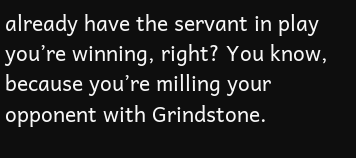already have the servant in play you’re winning, right? You know, because you’re milling your opponent with Grindstone.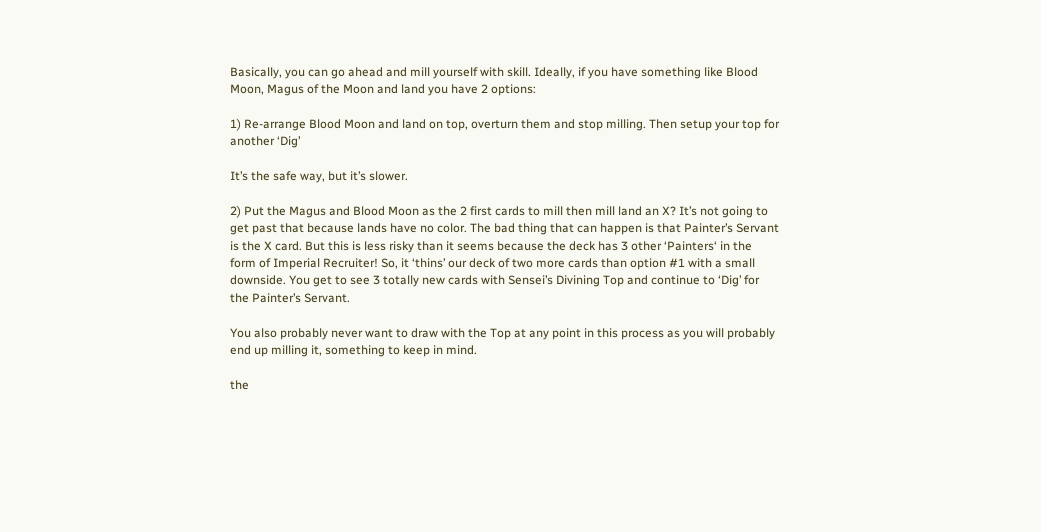Basically, you can go ahead and mill yourself with skill. Ideally, if you have something like Blood Moon, Magus of the Moon and land you have 2 options:

1) Re-arrange Blood Moon and land on top, overturn them and stop milling. Then setup your top for another ‘Dig’

It’s the safe way, but it’s slower.

2) Put the Magus and Blood Moon as the 2 first cards to mill then mill land an X? It’s not going to get past that because lands have no color. The bad thing that can happen is that Painter’s Servant is the X card. But this is less risky than it seems because the deck has 3 other ‘Painters‘ in the form of Imperial Recruiter! So, it ‘thins’ our deck of two more cards than option #1 with a small downside. You get to see 3 totally new cards with Sensei’s Divining Top and continue to ‘Dig’ for the Painter’s Servant.

You also probably never want to draw with the Top at any point in this process as you will probably end up milling it, something to keep in mind.

the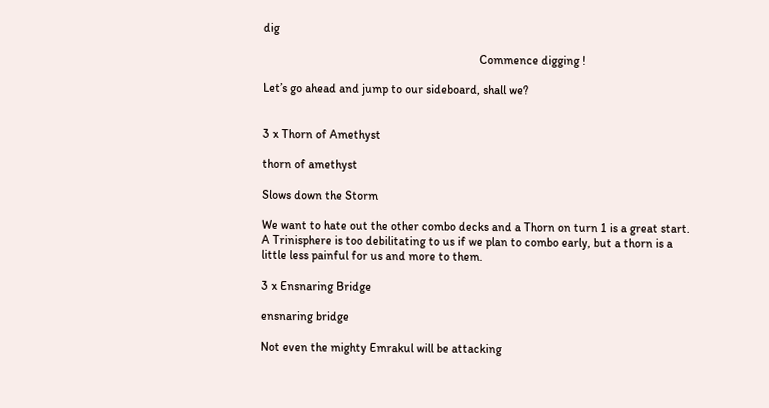dig

                                                                        Commence digging !

Let’s go ahead and jump to our sideboard, shall we?


3 x Thorn of Amethyst

thorn of amethyst

Slows down the Storm

We want to hate out the other combo decks and a Thorn on turn 1 is a great start. A Trinisphere is too debilitating to us if we plan to combo early, but a thorn is a little less painful for us and more to them.

3 x Ensnaring Bridge

ensnaring bridge

Not even the mighty Emrakul will be attacking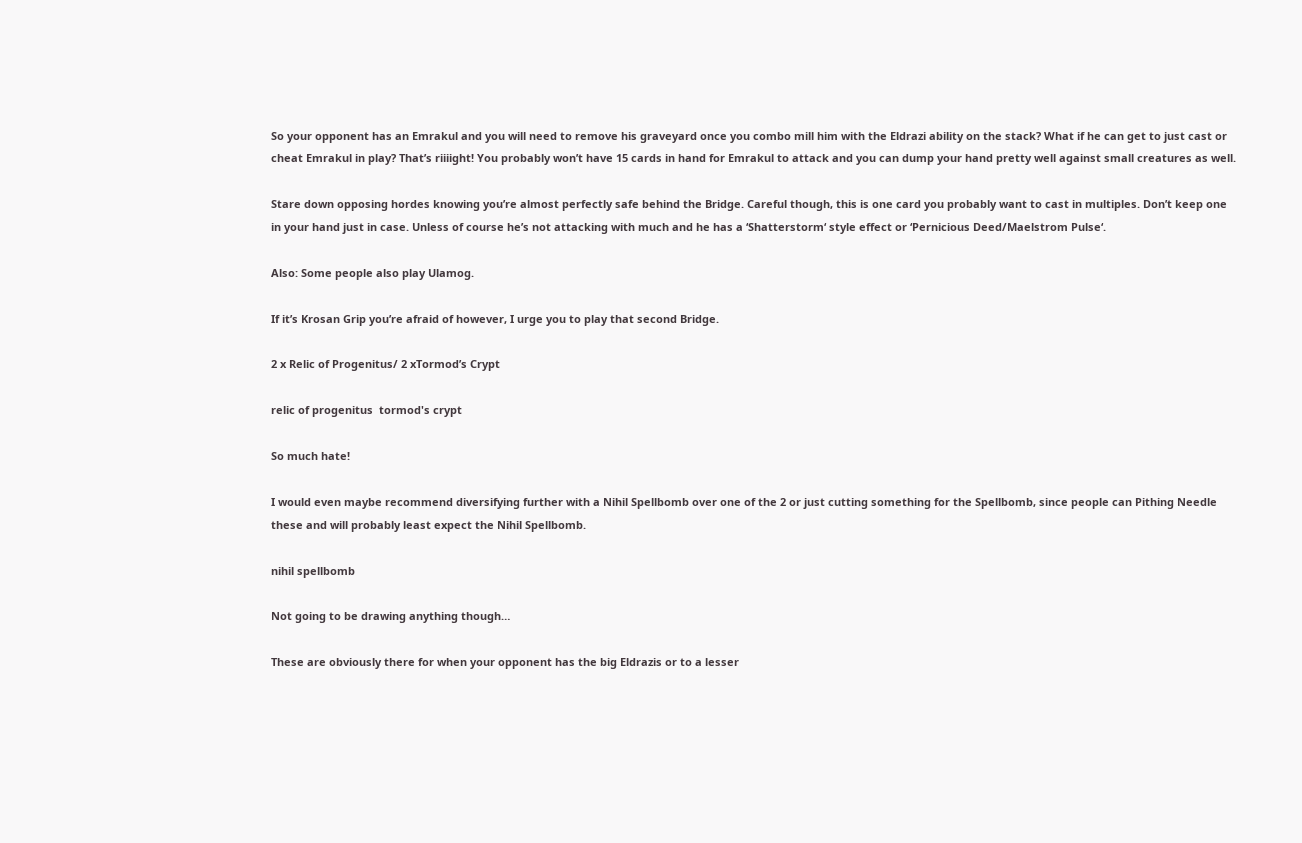So your opponent has an Emrakul and you will need to remove his graveyard once you combo mill him with the Eldrazi ability on the stack? What if he can get to just cast or cheat Emrakul in play? That’s riiiight! You probably won’t have 15 cards in hand for Emrakul to attack and you can dump your hand pretty well against small creatures as well.

Stare down opposing hordes knowing you’re almost perfectly safe behind the Bridge. Careful though, this is one card you probably want to cast in multiples. Don’t keep one in your hand just in case. Unless of course he’s not attacking with much and he has a ‘Shatterstorm‘ style effect or ‘Pernicious Deed/Maelstrom Pulse‘.

Also: Some people also play Ulamog.

If it’s Krosan Grip you’re afraid of however, I urge you to play that second Bridge.

2 x Relic of Progenitus/ 2 xTormod’s Crypt

relic of progenitus  tormod's crypt

So much hate!

I would even maybe recommend diversifying further with a Nihil Spellbomb over one of the 2 or just cutting something for the Spellbomb, since people can Pithing Needle these and will probably least expect the Nihil Spellbomb.

nihil spellbomb

Not going to be drawing anything though…

These are obviously there for when your opponent has the big Eldrazis or to a lesser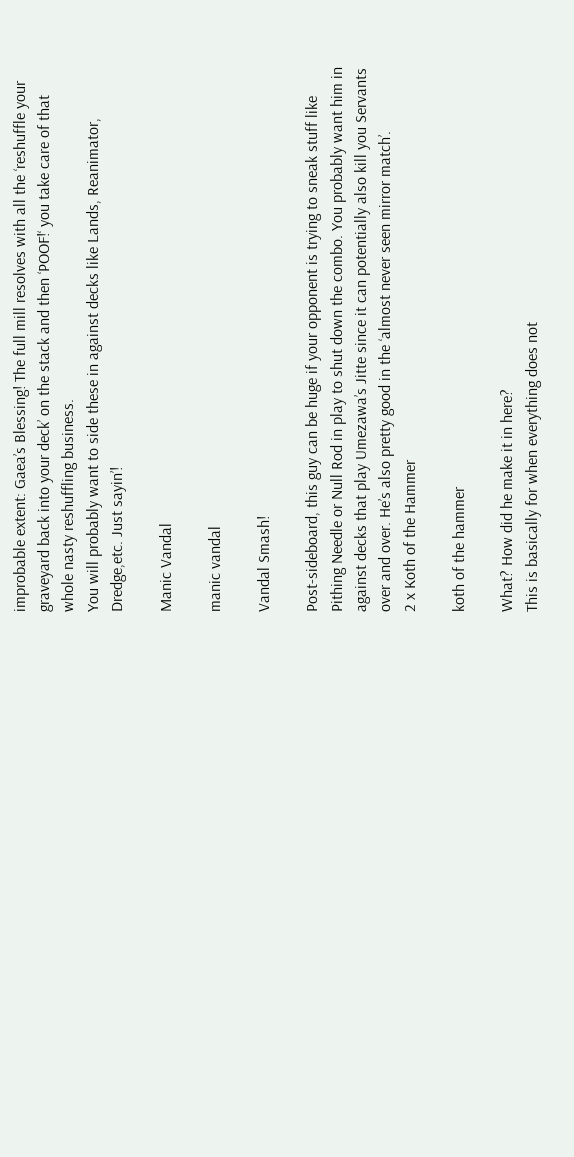improbable extent: Gaea’s Blessing! The full mill resolves with all the ‘reshuffle your graveyard back into your deck’ on the stack and then ‘POOF!‘ you take care of that whole nasty reshuffling business.
You will probably want to side these in against decks like Lands, Reanimator, Dredge,etc. Just sayin’!

Manic Vandal

manic vandal

Vandal Smash!

Post-sideboard, this guy can be huge if your opponent is trying to sneak stuff like Pithing Needle or Null Rod in play to shut down the combo. You probably want him in against decks that play Umezawa’s Jitte since it can potentially also kill you Servants over and over. He’s also pretty good in the ‘almost never seen mirror match’.
2 x Koth of the Hammer

koth of the hammer

What? How did he make it in here?
This is basically for when everything does not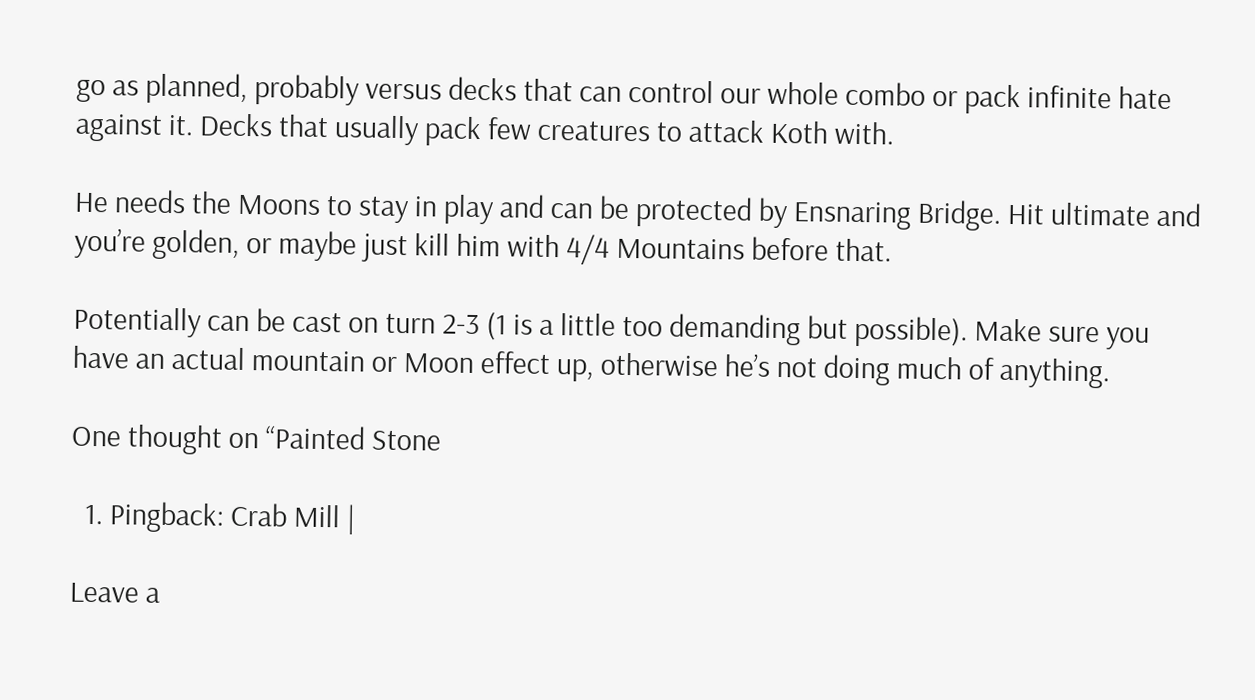go as planned, probably versus decks that can control our whole combo or pack infinite hate against it. Decks that usually pack few creatures to attack Koth with.

He needs the Moons to stay in play and can be protected by Ensnaring Bridge. Hit ultimate and you’re golden, or maybe just kill him with 4/4 Mountains before that.

Potentially can be cast on turn 2-3 (1 is a little too demanding but possible). Make sure you have an actual mountain or Moon effect up, otherwise he’s not doing much of anything.

One thought on “Painted Stone

  1. Pingback: Crab Mill |

Leave a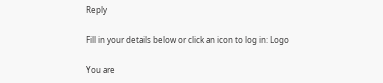Reply

Fill in your details below or click an icon to log in: Logo

You are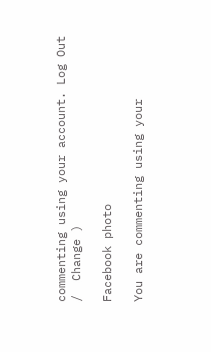commenting using your account. Log Out /  Change )

Facebook photo

You are commenting using your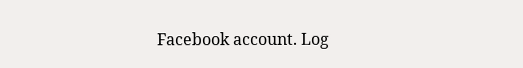Facebook account. Log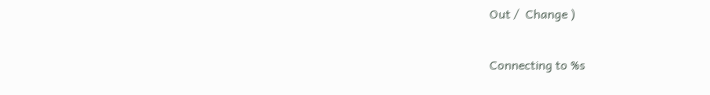Out /  Change )

Connecting to %s